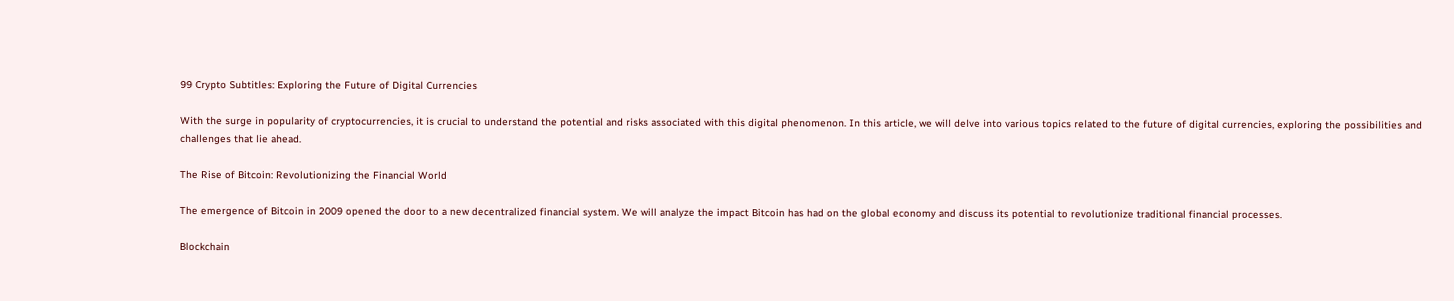99 Crypto Subtitles: Exploring the Future of Digital Currencies

With the surge in popularity of cryptocurrencies, it is crucial to understand the potential and risks associated with this digital phenomenon. In this article, we will delve into various topics related to the future of digital currencies, exploring the possibilities and challenges that lie ahead.

The Rise of Bitcoin: Revolutionizing the Financial World

The emergence of Bitcoin in 2009 opened the door to a new decentralized financial system. We will analyze the impact Bitcoin has had on the global economy and discuss its potential to revolutionize traditional financial processes.

Blockchain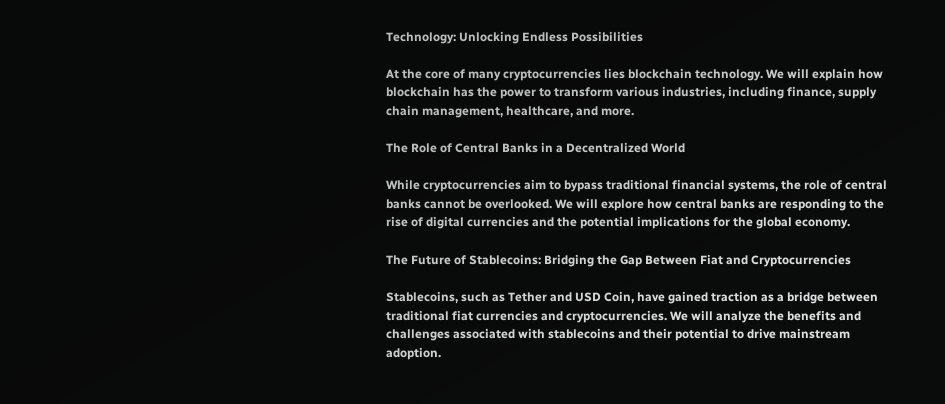Technology: Unlocking Endless Possibilities

At the core of many cryptocurrencies lies blockchain technology. We will explain how blockchain has the power to transform various industries, including finance, supply chain management, healthcare, and more.

The Role of Central Banks in a Decentralized World

While cryptocurrencies aim to bypass traditional financial systems, the role of central banks cannot be overlooked. We will explore how central banks are responding to the rise of digital currencies and the potential implications for the global economy.

The Future of Stablecoins: Bridging the Gap Between Fiat and Cryptocurrencies

Stablecoins, such as Tether and USD Coin, have gained traction as a bridge between traditional fiat currencies and cryptocurrencies. We will analyze the benefits and challenges associated with stablecoins and their potential to drive mainstream adoption.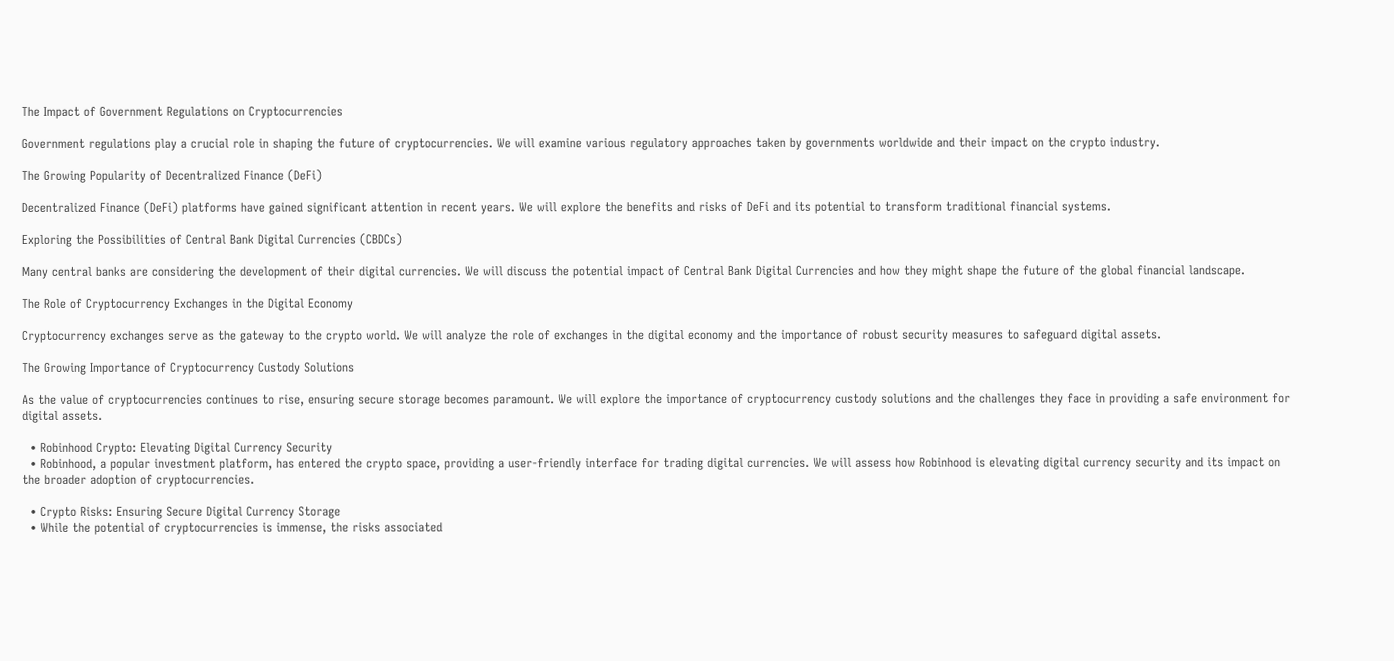The Impact of Government Regulations on Cryptocurrencies

Government regulations play a crucial role in shaping the future of cryptocurrencies. We will examine various regulatory approaches taken by governments worldwide and their impact on the crypto industry.

The Growing Popularity of Decentralized Finance (DeFi)

Decentralized Finance (DeFi) platforms have gained significant attention in recent years. We will explore the benefits and risks of DeFi and its potential to transform traditional financial systems.

Exploring the Possibilities of Central Bank Digital Currencies (CBDCs)

Many central banks are considering the development of their digital currencies. We will discuss the potential impact of Central Bank Digital Currencies and how they might shape the future of the global financial landscape.

The Role of Cryptocurrency Exchanges in the Digital Economy

Cryptocurrency exchanges serve as the gateway to the crypto world. We will analyze the role of exchanges in the digital economy and the importance of robust security measures to safeguard digital assets.

The Growing Importance of Cryptocurrency Custody Solutions

As the value of cryptocurrencies continues to rise, ensuring secure storage becomes paramount. We will explore the importance of cryptocurrency custody solutions and the challenges they face in providing a safe environment for digital assets.

  • Robinhood Crypto: Elevating Digital Currency Security
  • Robinhood, a popular investment platform, has entered the crypto space, providing a user-friendly interface for trading digital currencies. We will assess how Robinhood is elevating digital currency security and its impact on the broader adoption of cryptocurrencies.

  • Crypto Risks: Ensuring Secure Digital Currency Storage
  • While the potential of cryptocurrencies is immense, the risks associated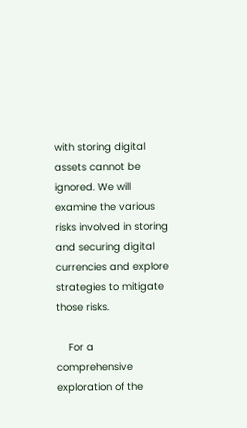with storing digital assets cannot be ignored. We will examine the various risks involved in storing and securing digital currencies and explore strategies to mitigate those risks.

    For a comprehensive exploration of the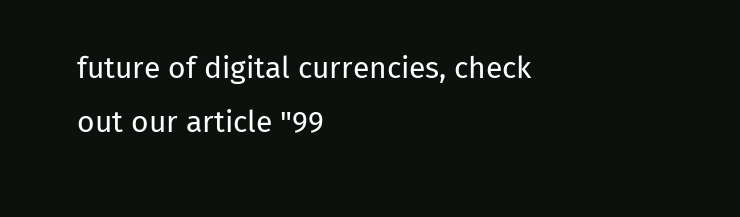future of digital currencies, check out our article "99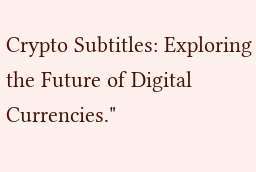Crypto Subtitles: Exploring the Future of Digital Currencies."